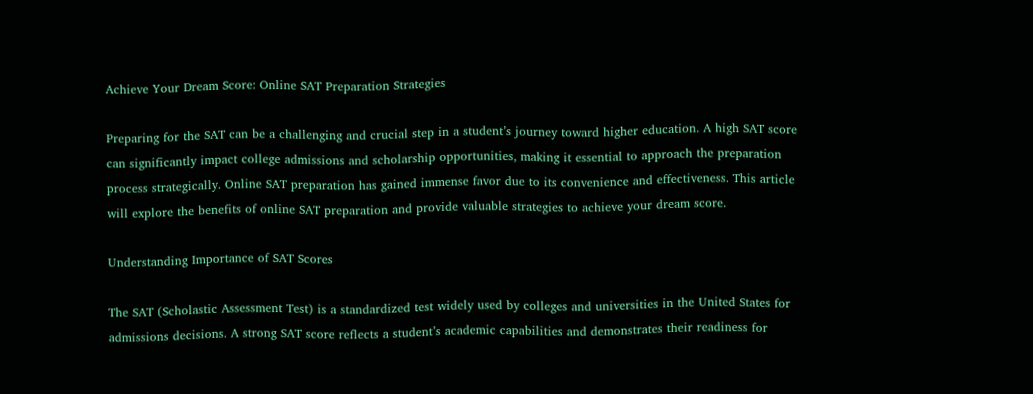Achieve Your Dream Score: Online SAT Preparation Strategies

Preparing for the SAT can be a challenging and crucial step in a student’s journey toward higher education. A high SAT score can significantly impact college admissions and scholarship opportunities, making it essential to approach the preparation process strategically. Online SAT preparation has gained immense favor due to its convenience and effectiveness. This article will explore the benefits of online SAT preparation and provide valuable strategies to achieve your dream score.

Understanding Importance of SAT Scores

The SAT (Scholastic Assessment Test) is a standardized test widely used by colleges and universities in the United States for admissions decisions. A strong SAT score reflects a student’s academic capabilities and demonstrates their readiness for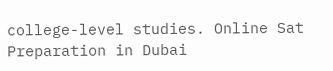college-level studies. Online Sat Preparation in Dubai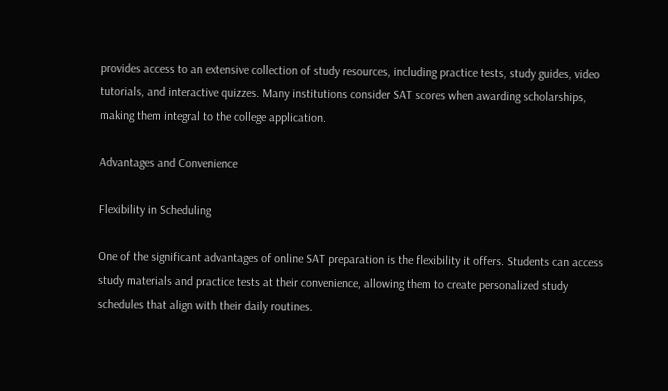provides access to an extensive collection of study resources, including practice tests, study guides, video tutorials, and interactive quizzes. Many institutions consider SAT scores when awarding scholarships, making them integral to the college application.

Advantages and Convenience

Flexibility in Scheduling

One of the significant advantages of online SAT preparation is the flexibility it offers. Students can access study materials and practice tests at their convenience, allowing them to create personalized study schedules that align with their daily routines.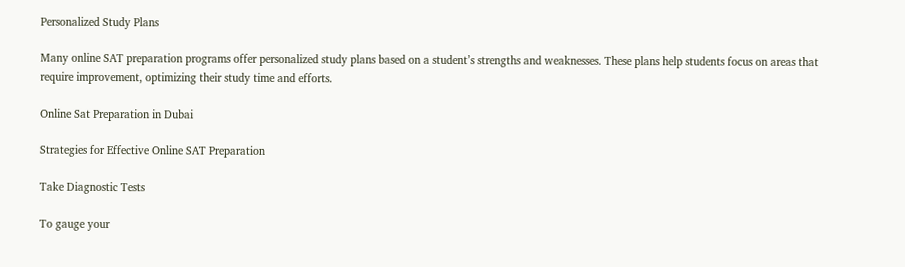Personalized Study Plans

Many online SAT preparation programs offer personalized study plans based on a student’s strengths and weaknesses. These plans help students focus on areas that require improvement, optimizing their study time and efforts.

Online Sat Preparation in Dubai

Strategies for Effective Online SAT Preparation

Take Diagnostic Tests

To gauge your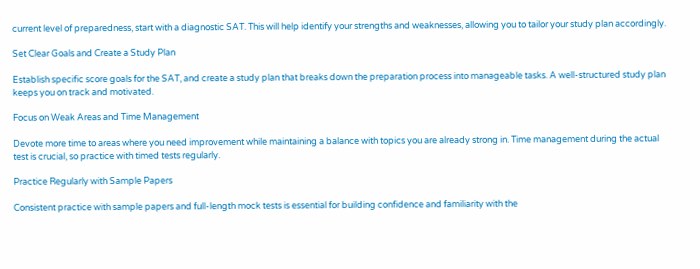current level of preparedness, start with a diagnostic SAT. This will help identify your strengths and weaknesses, allowing you to tailor your study plan accordingly.

Set Clear Goals and Create a Study Plan

Establish specific score goals for the SAT, and create a study plan that breaks down the preparation process into manageable tasks. A well-structured study plan keeps you on track and motivated.

Focus on Weak Areas and Time Management

Devote more time to areas where you need improvement while maintaining a balance with topics you are already strong in. Time management during the actual test is crucial, so practice with timed tests regularly.

Practice Regularly with Sample Papers

Consistent practice with sample papers and full-length mock tests is essential for building confidence and familiarity with the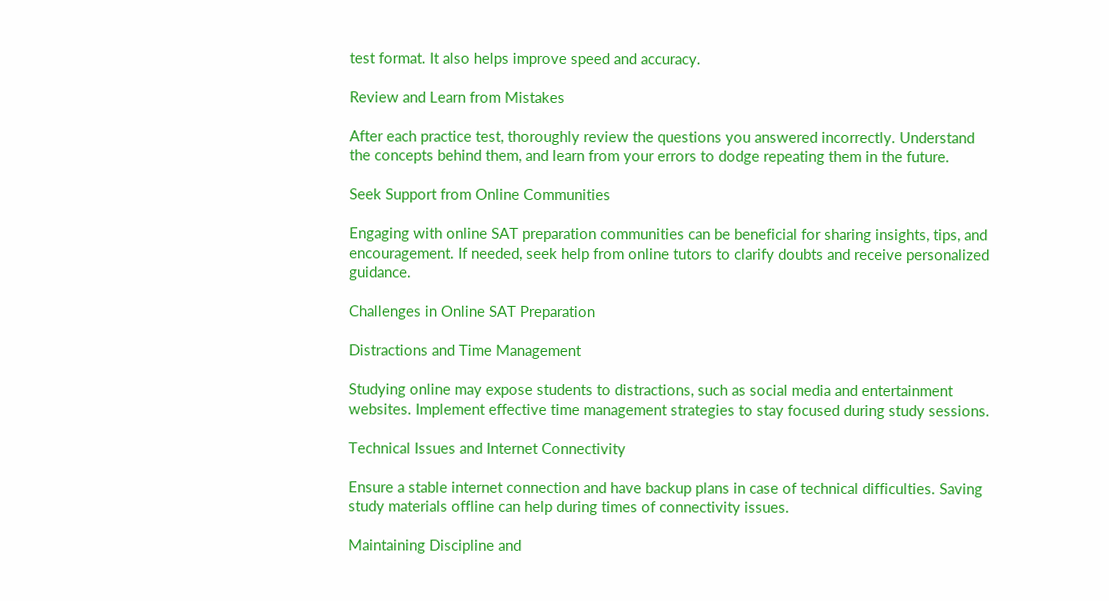test format. It also helps improve speed and accuracy.

Review and Learn from Mistakes

After each practice test, thoroughly review the questions you answered incorrectly. Understand the concepts behind them, and learn from your errors to dodge repeating them in the future.

Seek Support from Online Communities

Engaging with online SAT preparation communities can be beneficial for sharing insights, tips, and encouragement. If needed, seek help from online tutors to clarify doubts and receive personalized guidance.

Challenges in Online SAT Preparation

Distractions and Time Management

Studying online may expose students to distractions, such as social media and entertainment websites. Implement effective time management strategies to stay focused during study sessions.

Technical Issues and Internet Connectivity

Ensure a stable internet connection and have backup plans in case of technical difficulties. Saving study materials offline can help during times of connectivity issues.

Maintaining Discipline and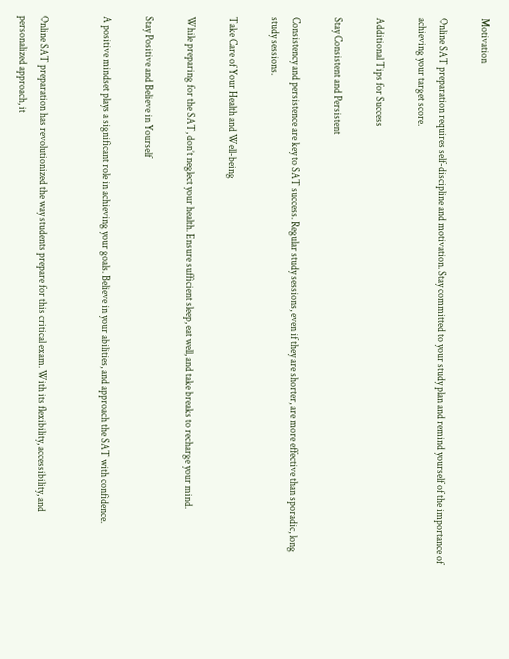Motivation

Online SAT preparation requires self-discipline and motivation. Stay committed to your study plan and remind yourself of the importance of achieving your target score.

Additional Tips for Success

Stay Consistent and Persistent

Consistency and persistence are key to SAT success. Regular study sessions, even if they are shorter, are more effective than sporadic, long study sessions.

Take Care of Your Health and Well-being

While preparing for the SAT, don’t neglect your health. Ensure sufficient sleep, eat well, and take breaks to recharge your mind.

Stay Positive and Believe in Yourself

A positive mindset plays a significant role in achieving your goals. Believe in your abilities, and approach the SAT with confidence.


Online SAT preparation has revolutionized the way students prepare for this critical exam. With its flexibility, accessibility, and personalized approach, it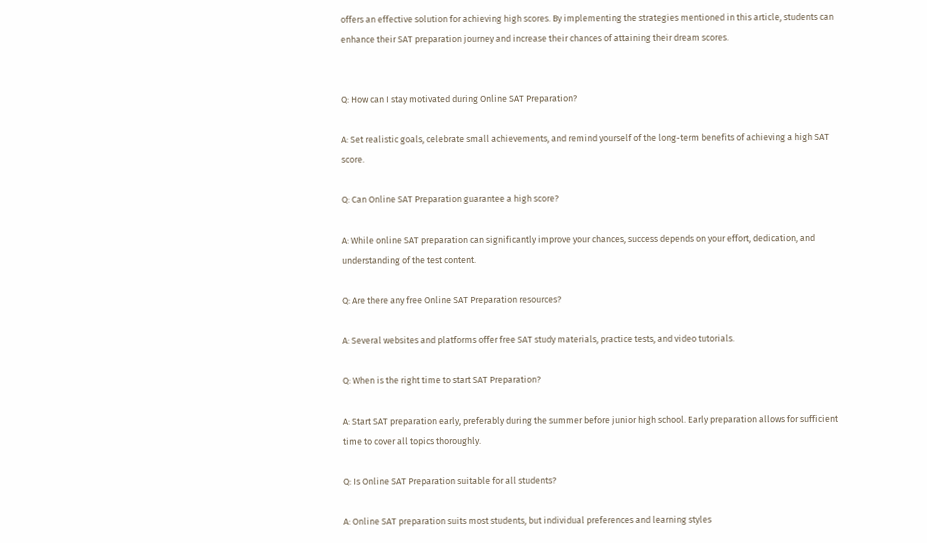offers an effective solution for achieving high scores. By implementing the strategies mentioned in this article, students can enhance their SAT preparation journey and increase their chances of attaining their dream scores.


Q: How can I stay motivated during Online SAT Preparation?

A: Set realistic goals, celebrate small achievements, and remind yourself of the long-term benefits of achieving a high SAT score.

Q: Can Online SAT Preparation guarantee a high score?

A: While online SAT preparation can significantly improve your chances, success depends on your effort, dedication, and understanding of the test content.

Q: Are there any free Online SAT Preparation resources?

A: Several websites and platforms offer free SAT study materials, practice tests, and video tutorials.

Q: When is the right time to start SAT Preparation?

A: Start SAT preparation early, preferably during the summer before junior high school. Early preparation allows for sufficient time to cover all topics thoroughly.

Q: Is Online SAT Preparation suitable for all students?

A: Online SAT preparation suits most students, but individual preferences and learning styles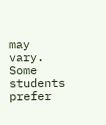may vary. Some students prefer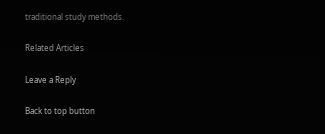traditional study methods.

Related Articles

Leave a Reply

Back to top button